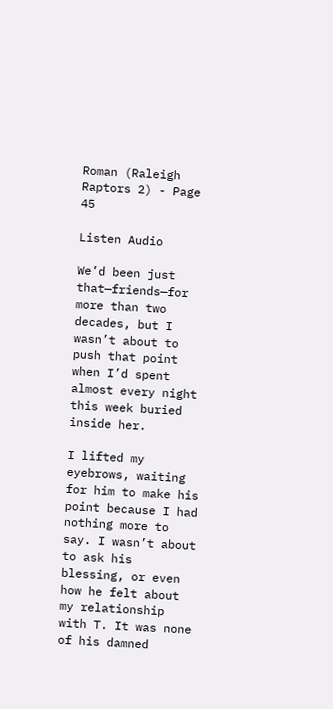Roman (Raleigh Raptors 2) - Page 45

Listen Audio

We’d been just that—friends—for more than two decades, but I wasn’t about to push that point when I’d spent almost every night this week buried inside her.

I lifted my eyebrows, waiting for him to make his point because I had nothing more to say. I wasn’t about to ask his blessing, or even how he felt about my relationship with T. It was none of his damned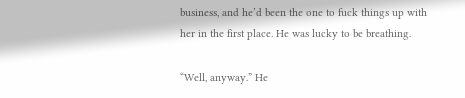business, and he’d been the one to fuck things up with her in the first place. He was lucky to be breathing.

“Well, anyway.” He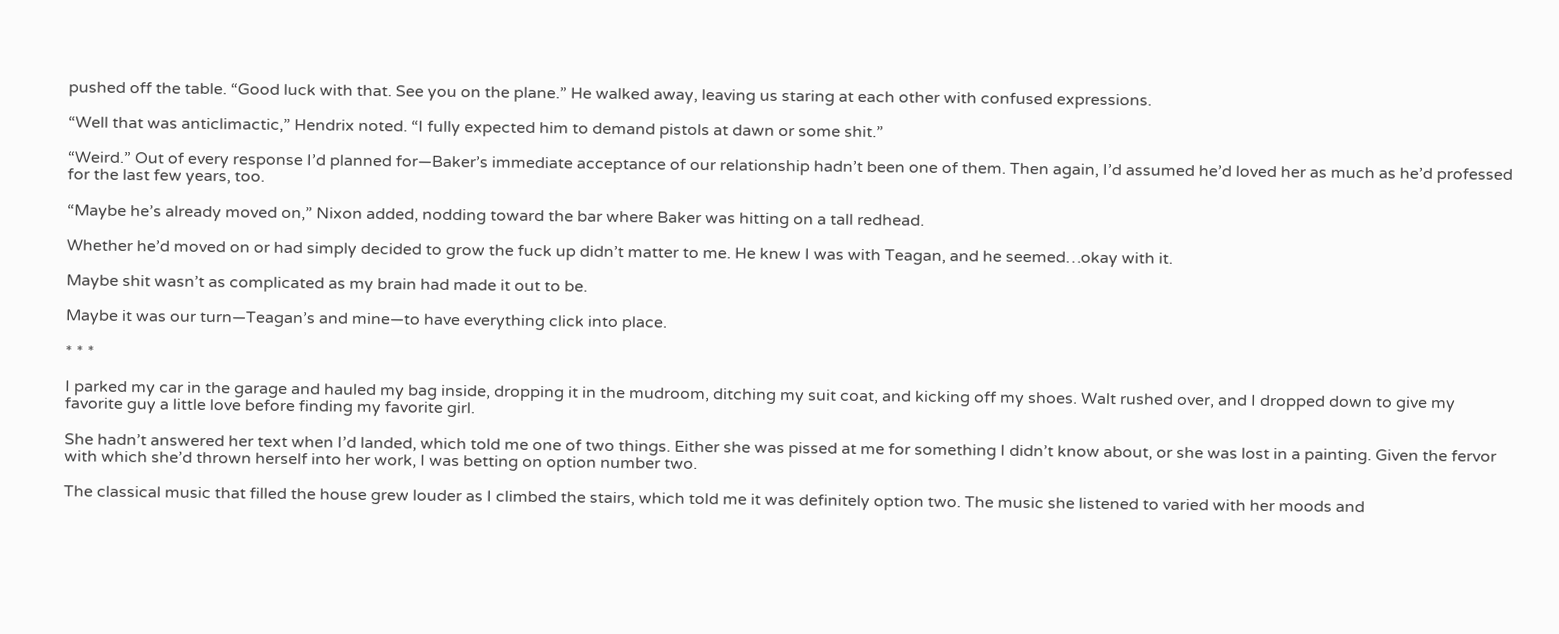pushed off the table. “Good luck with that. See you on the plane.” He walked away, leaving us staring at each other with confused expressions.

“Well that was anticlimactic,” Hendrix noted. “I fully expected him to demand pistols at dawn or some shit.”

“Weird.” Out of every response I’d planned for—Baker’s immediate acceptance of our relationship hadn’t been one of them. Then again, I’d assumed he’d loved her as much as he’d professed for the last few years, too.

“Maybe he’s already moved on,” Nixon added, nodding toward the bar where Baker was hitting on a tall redhead.

Whether he’d moved on or had simply decided to grow the fuck up didn’t matter to me. He knew I was with Teagan, and he seemed…okay with it.

Maybe shit wasn’t as complicated as my brain had made it out to be.

Maybe it was our turn—Teagan’s and mine—to have everything click into place.

* * *

I parked my car in the garage and hauled my bag inside, dropping it in the mudroom, ditching my suit coat, and kicking off my shoes. Walt rushed over, and I dropped down to give my favorite guy a little love before finding my favorite girl.

She hadn’t answered her text when I’d landed, which told me one of two things. Either she was pissed at me for something I didn’t know about, or she was lost in a painting. Given the fervor with which she’d thrown herself into her work, I was betting on option number two.

The classical music that filled the house grew louder as I climbed the stairs, which told me it was definitely option two. The music she listened to varied with her moods and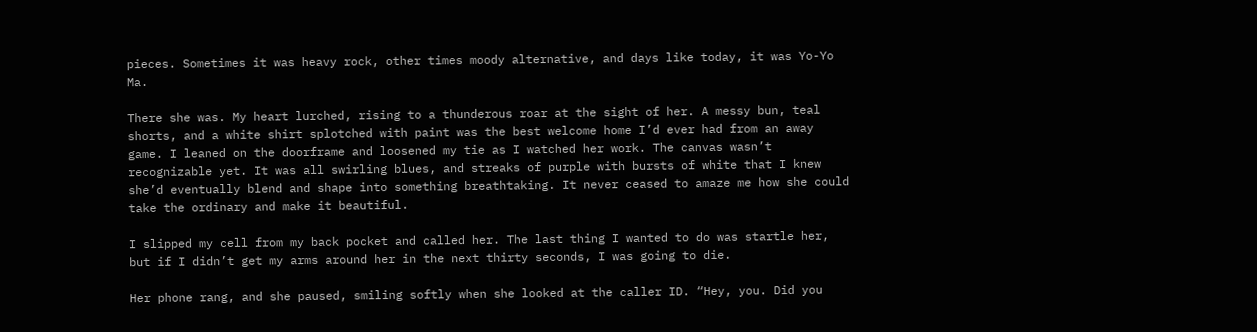pieces. Sometimes it was heavy rock, other times moody alternative, and days like today, it was Yo-Yo Ma.

There she was. My heart lurched, rising to a thunderous roar at the sight of her. A messy bun, teal shorts, and a white shirt splotched with paint was the best welcome home I’d ever had from an away game. I leaned on the doorframe and loosened my tie as I watched her work. The canvas wasn’t recognizable yet. It was all swirling blues, and streaks of purple with bursts of white that I knew she’d eventually blend and shape into something breathtaking. It never ceased to amaze me how she could take the ordinary and make it beautiful.

I slipped my cell from my back pocket and called her. The last thing I wanted to do was startle her, but if I didn’t get my arms around her in the next thirty seconds, I was going to die.

Her phone rang, and she paused, smiling softly when she looked at the caller ID. “Hey, you. Did you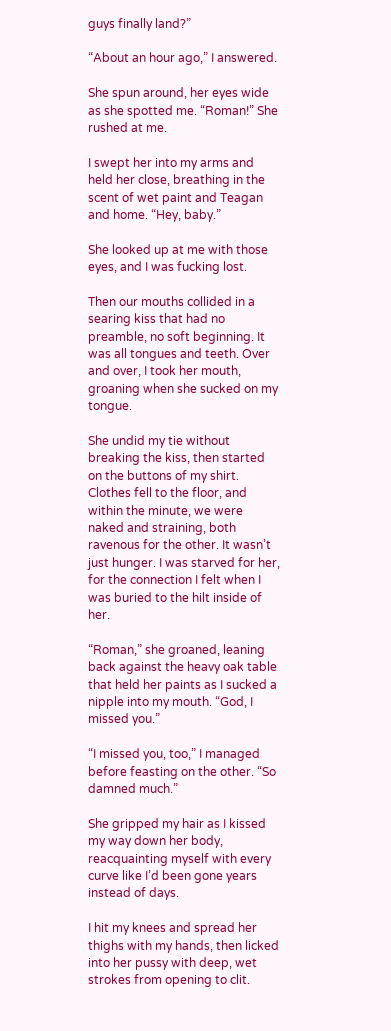guys finally land?”

“About an hour ago,” I answered.

She spun around, her eyes wide as she spotted me. “Roman!” She rushed at me.

I swept her into my arms and held her close, breathing in the scent of wet paint and Teagan and home. “Hey, baby.”

She looked up at me with those eyes, and I was fucking lost.

Then our mouths collided in a searing kiss that had no preamble, no soft beginning. It was all tongues and teeth. Over and over, I took her mouth, groaning when she sucked on my tongue.

She undid my tie without breaking the kiss, then started on the buttons of my shirt. Clothes fell to the floor, and within the minute, we were naked and straining, both ravenous for the other. It wasn’t just hunger. I was starved for her, for the connection I felt when I was buried to the hilt inside of her.

“Roman,” she groaned, leaning back against the heavy oak table that held her paints as I sucked a nipple into my mouth. “God, I missed you.”

“I missed you, too,” I managed before feasting on the other. “So damned much.”

She gripped my hair as I kissed my way down her body, reacquainting myself with every curve like I’d been gone years instead of days.

I hit my knees and spread her thighs with my hands, then licked into her pussy with deep, wet strokes from opening to clit.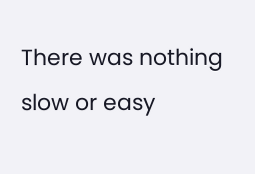There was nothing slow or easy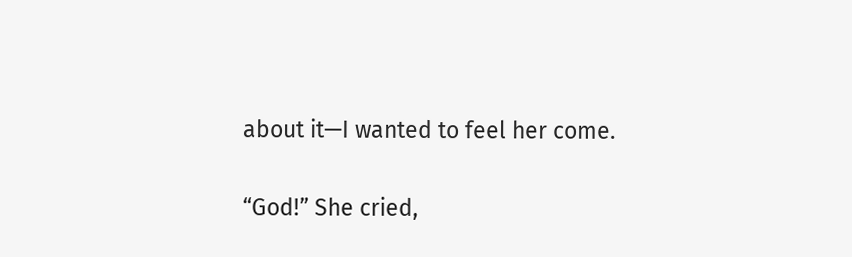about it—I wanted to feel her come.

“God!” She cried,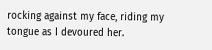rocking against my face, riding my tongue as I devoured her.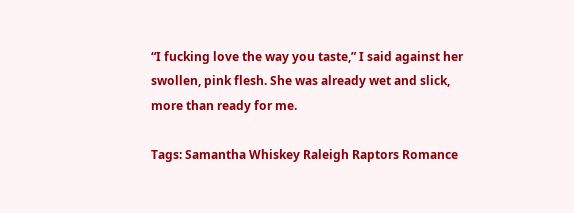“I fucking love the way you taste,” I said against her swollen, pink flesh. She was already wet and slick, more than ready for me.

Tags: Samantha Whiskey Raleigh Raptors Romance